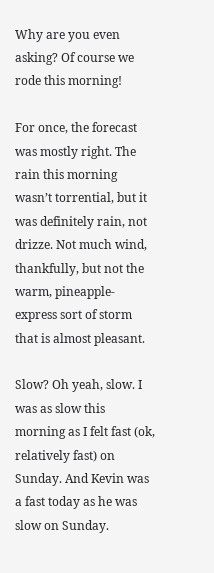Why are you even asking? Of course we rode this morning!

For once, the forecast was mostly right. The rain this morning wasn’t torrential, but it was definitely rain, not drizze. Not much wind, thankfully, but not the warm, pineapple-express sort of storm that is almost pleasant.

Slow? Oh yeah, slow. I was as slow this morning as I felt fast (ok, relatively fast) on Sunday. And Kevin was a fast today as he was slow on Sunday.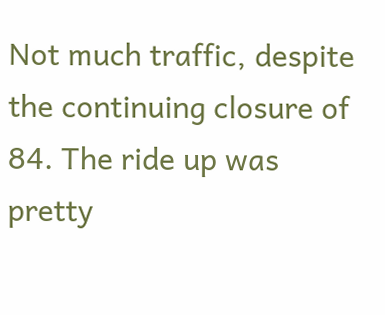Not much traffic, despite the continuing closure of 84. The ride up was pretty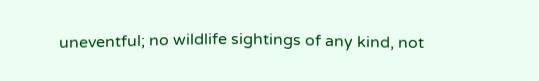uneventful; no wildlife sightings of any kind, not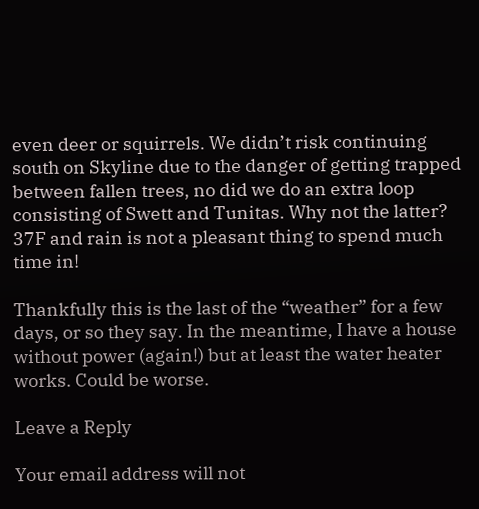even deer or squirrels. We didn’t risk continuing south on Skyline due to the danger of getting trapped between fallen trees, no did we do an extra loop consisting of Swett and Tunitas. Why not the latter? 37F and rain is not a pleasant thing to spend much time in!

Thankfully this is the last of the “weather” for a few days, or so they say. In the meantime, I have a house without power (again!) but at least the water heater works. Could be worse.

Leave a Reply

Your email address will not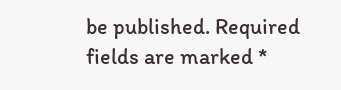be published. Required fields are marked *